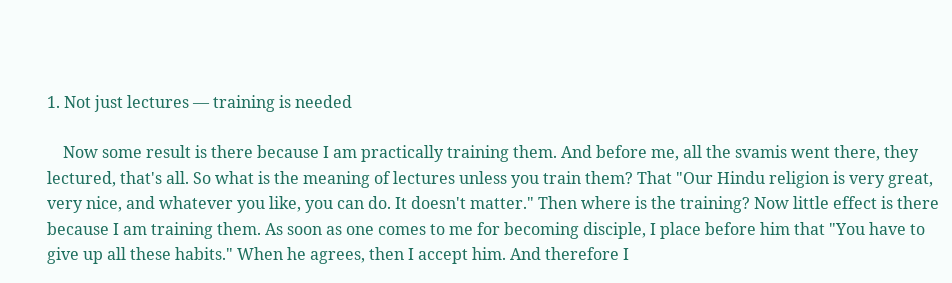1. Not just lectures — training is needed

    Now some result is there because I am practically training them. And before me, all the svamis went there, they lectured, that's all. So what is the meaning of lectures unless you train them? That "Our Hindu religion is very great, very nice, and whatever you like, you can do. It doesn't matter." Then where is the training? Now little effect is there because I am training them. As soon as one comes to me for becoming disciple, I place before him that "You have to give up all these habits." When he agrees, then I accept him. And therefore I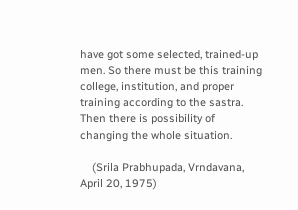have got some selected, trained-up men. So there must be this training college, institution, and proper training according to the sastra. Then there is possibility of changing the whole situation.

    (Srila Prabhupada, Vrndavana, April 20, 1975)